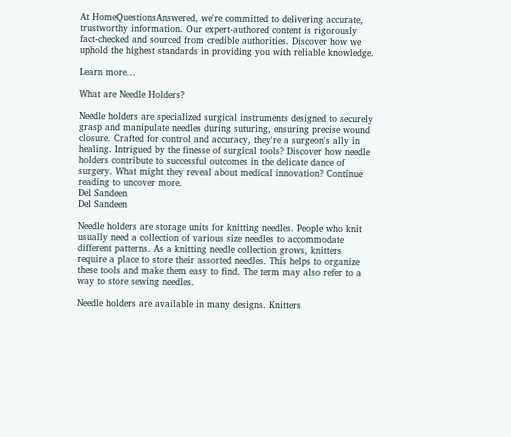At HomeQuestionsAnswered, we're committed to delivering accurate, trustworthy information. Our expert-authored content is rigorously fact-checked and sourced from credible authorities. Discover how we uphold the highest standards in providing you with reliable knowledge.

Learn more...

What are Needle Holders?

Needle holders are specialized surgical instruments designed to securely grasp and manipulate needles during suturing, ensuring precise wound closure. Crafted for control and accuracy, they're a surgeon's ally in healing. Intrigued by the finesse of surgical tools? Discover how needle holders contribute to successful outcomes in the delicate dance of surgery. What might they reveal about medical innovation? Continue reading to uncover more.
Del Sandeen
Del Sandeen

Needle holders are storage units for knitting needles. People who knit usually need a collection of various size needles to accommodate different patterns. As a knitting needle collection grows, knitters require a place to store their assorted needles. This helps to organize these tools and make them easy to find. The term may also refer to a way to store sewing needles.

Needle holders are available in many designs. Knitters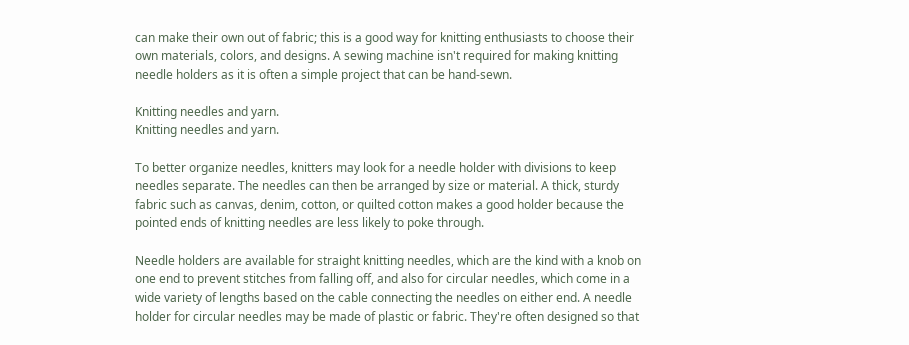can make their own out of fabric; this is a good way for knitting enthusiasts to choose their own materials, colors, and designs. A sewing machine isn't required for making knitting needle holders as it is often a simple project that can be hand-sewn.

Knitting needles and yarn.
Knitting needles and yarn.

To better organize needles, knitters may look for a needle holder with divisions to keep needles separate. The needles can then be arranged by size or material. A thick, sturdy fabric such as canvas, denim, cotton, or quilted cotton makes a good holder because the pointed ends of knitting needles are less likely to poke through.

Needle holders are available for straight knitting needles, which are the kind with a knob on one end to prevent stitches from falling off, and also for circular needles, which come in a wide variety of lengths based on the cable connecting the needles on either end. A needle holder for circular needles may be made of plastic or fabric. They're often designed so that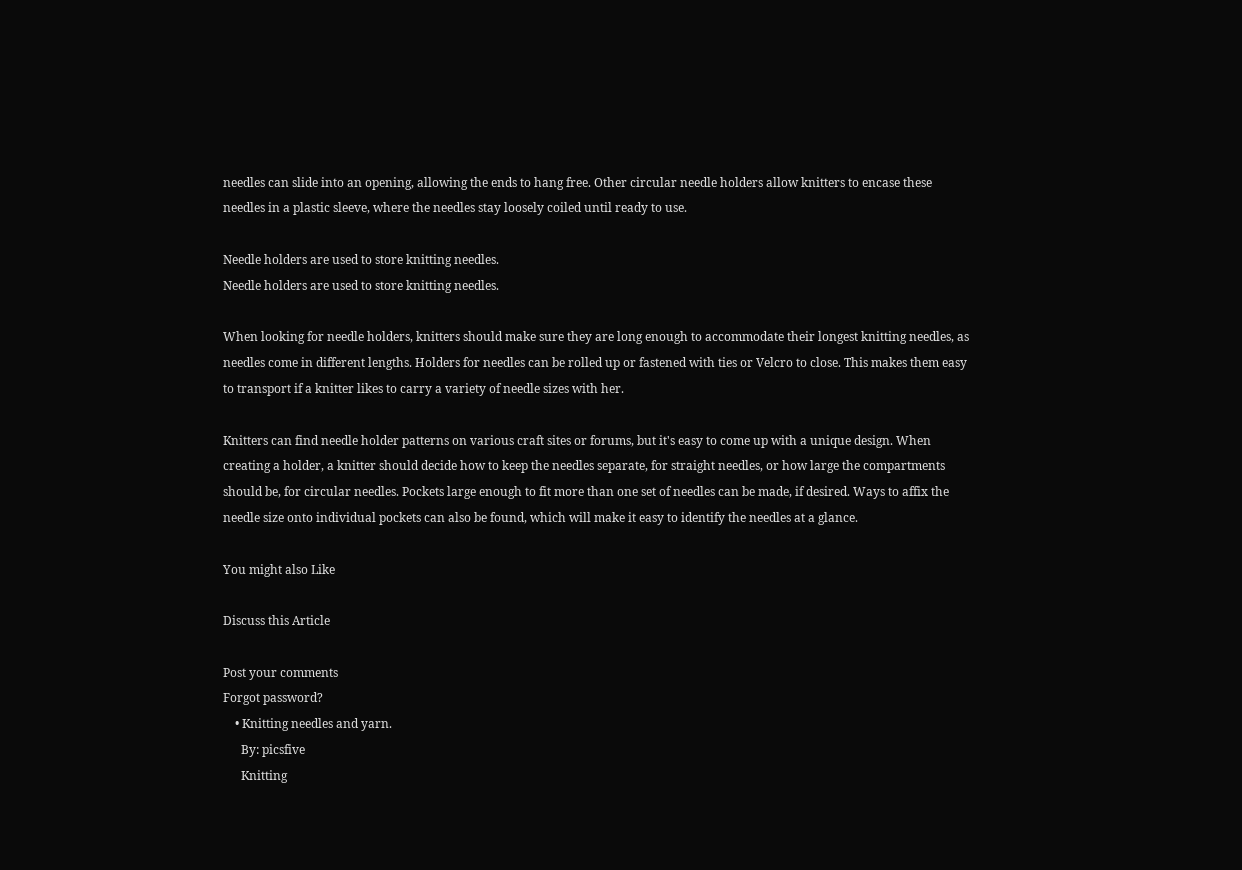needles can slide into an opening, allowing the ends to hang free. Other circular needle holders allow knitters to encase these needles in a plastic sleeve, where the needles stay loosely coiled until ready to use.

Needle holders are used to store knitting needles.
Needle holders are used to store knitting needles.

When looking for needle holders, knitters should make sure they are long enough to accommodate their longest knitting needles, as needles come in different lengths. Holders for needles can be rolled up or fastened with ties or Velcro to close. This makes them easy to transport if a knitter likes to carry a variety of needle sizes with her.

Knitters can find needle holder patterns on various craft sites or forums, but it's easy to come up with a unique design. When creating a holder, a knitter should decide how to keep the needles separate, for straight needles, or how large the compartments should be, for circular needles. Pockets large enough to fit more than one set of needles can be made, if desired. Ways to affix the needle size onto individual pockets can also be found, which will make it easy to identify the needles at a glance.

You might also Like

Discuss this Article

Post your comments
Forgot password?
    • Knitting needles and yarn.
      By: picsfive
      Knitting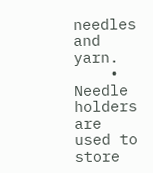needles and yarn.
    • Needle holders are used to store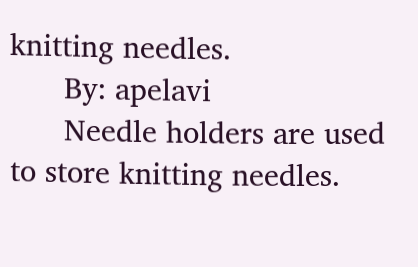knitting needles.
      By: apelavi
      Needle holders are used to store knitting needles.